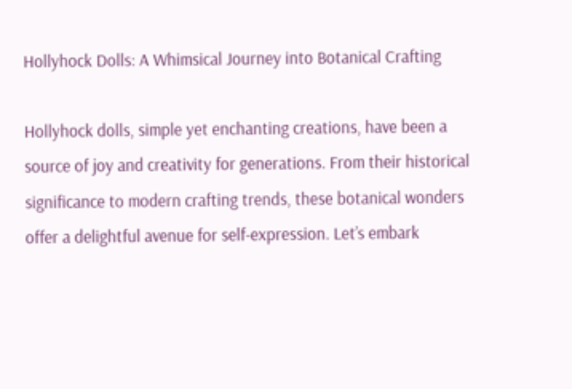Hollyhock Dolls: A Whimsical Journey into Botanical Crafting

Hollyhock dolls, simple yet enchanting creations, have been a source of joy and creativity for generations. From their historical significance to modern crafting trends, these botanical wonders offer a delightful avenue for self-expression. Let’s embark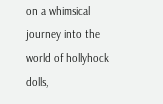on a whimsical journey into the world of hollyhock dolls,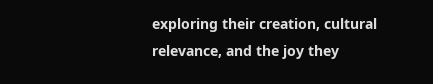exploring their creation, cultural relevance, and the joy they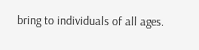bring to individuals of all ages.